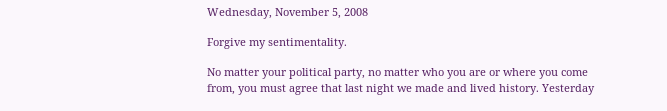Wednesday, November 5, 2008

Forgive my sentimentality.

No matter your political party, no matter who you are or where you come from, you must agree that last night we made and lived history. Yesterday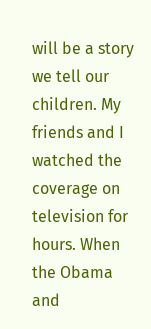will be a story we tell our children. My friends and I watched the coverage on television for hours. When the Obama and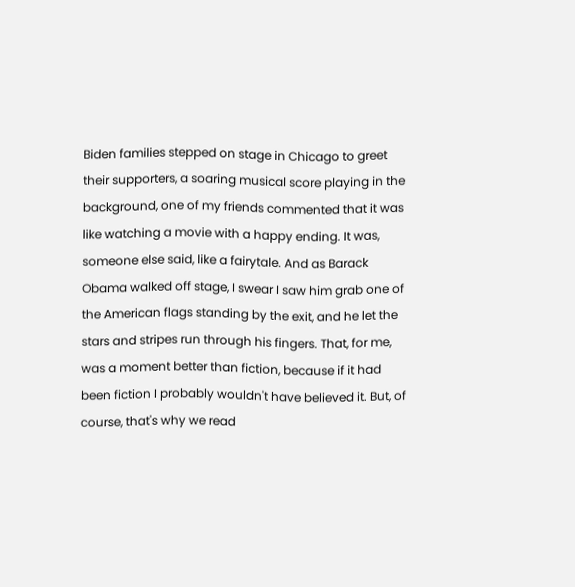Biden families stepped on stage in Chicago to greet their supporters, a soaring musical score playing in the background, one of my friends commented that it was like watching a movie with a happy ending. It was, someone else said, like a fairytale. And as Barack Obama walked off stage, I swear I saw him grab one of the American flags standing by the exit, and he let the stars and stripes run through his fingers. That, for me, was a moment better than fiction, because if it had been fiction I probably wouldn't have believed it. But, of course, that's why we read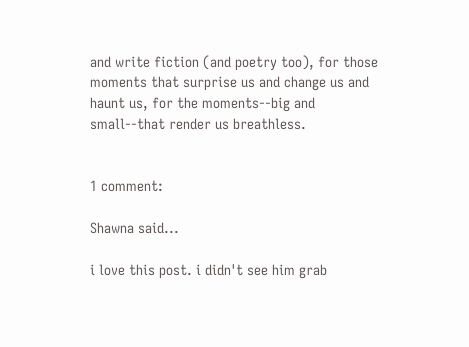and write fiction (and poetry too), for those moments that surprise us and change us and haunt us, for the moments--big and small--that render us breathless.


1 comment:

Shawna said...

i love this post. i didn't see him grab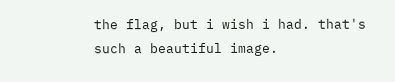the flag, but i wish i had. that's such a beautiful image.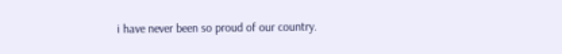i have never been so proud of our country.